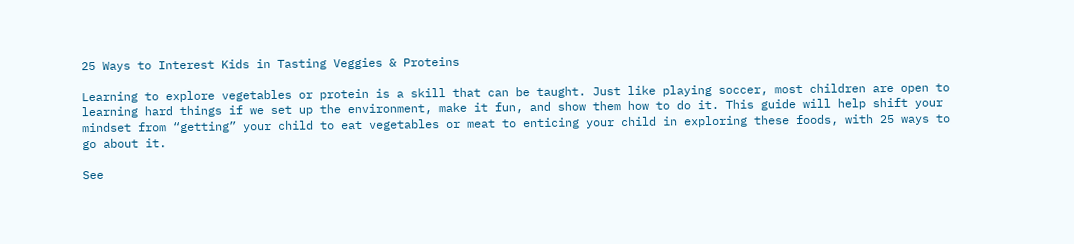25 Ways to Interest Kids in Tasting Veggies & Proteins

Learning to explore vegetables or protein is a skill that can be taught. Just like playing soccer, most children are open to learning hard things if we set up the environment, make it fun, and show them how to do it. This guide will help shift your mindset from “getting” your child to eat vegetables or meat to enticing your child in exploring these foods, with 25 ways to go about it.

See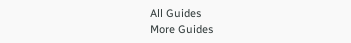All Guides
More Guides